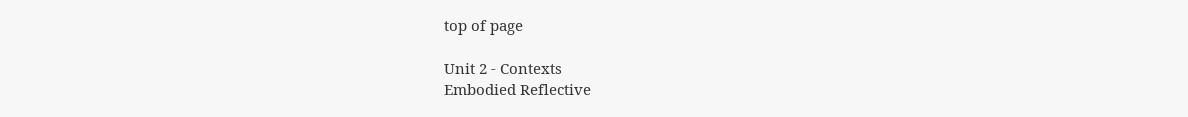top of page

Unit 2 - Contexts
Embodied Reflective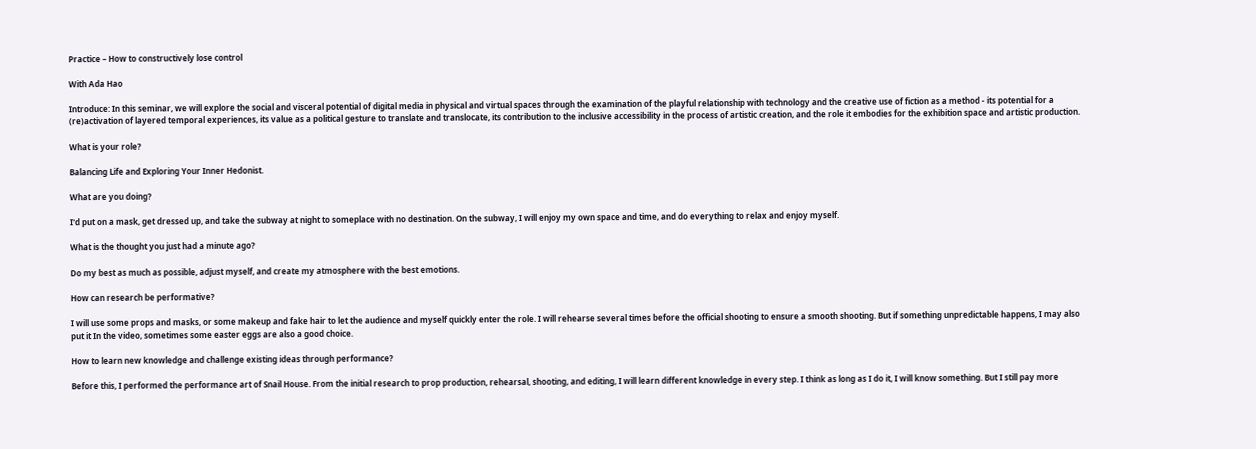Practice – How to constructively lose control

With Ada Hao

Introduce: In this seminar, we will explore the social and visceral potential of digital media in physical and virtual spaces through the examination of the playful relationship with technology and the creative use of fiction as a method - its potential for a (re)activation of layered temporal experiences, its value as a political gesture to translate and translocate, its contribution to the inclusive accessibility in the process of artistic creation, and the role it embodies for the exhibition space and artistic production.

What is your role?

Balancing Life and Exploring Your Inner Hedonist.

What are you doing?

I'd put on a mask, get dressed up, and take the subway at night to someplace with no destination. On the subway, I will enjoy my own space and time, and do everything to relax and enjoy myself.

What is the thought you just had a minute ago?

Do my best as much as possible, adjust myself, and create my atmosphere with the best emotions.

How can research be performative?

I will use some props and masks, or some makeup and fake hair to let the audience and myself quickly enter the role. I will rehearse several times before the official shooting to ensure a smooth shooting. But if something unpredictable happens, I may also put it In the video, sometimes some easter eggs are also a good choice.

How to learn new knowledge and challenge existing ideas through performance?

Before this, I performed the performance art of Snail House. From the initial research to prop production, rehearsal, shooting, and editing, I will learn different knowledge in every step. I think as long as I do it, I will know something. But I still pay more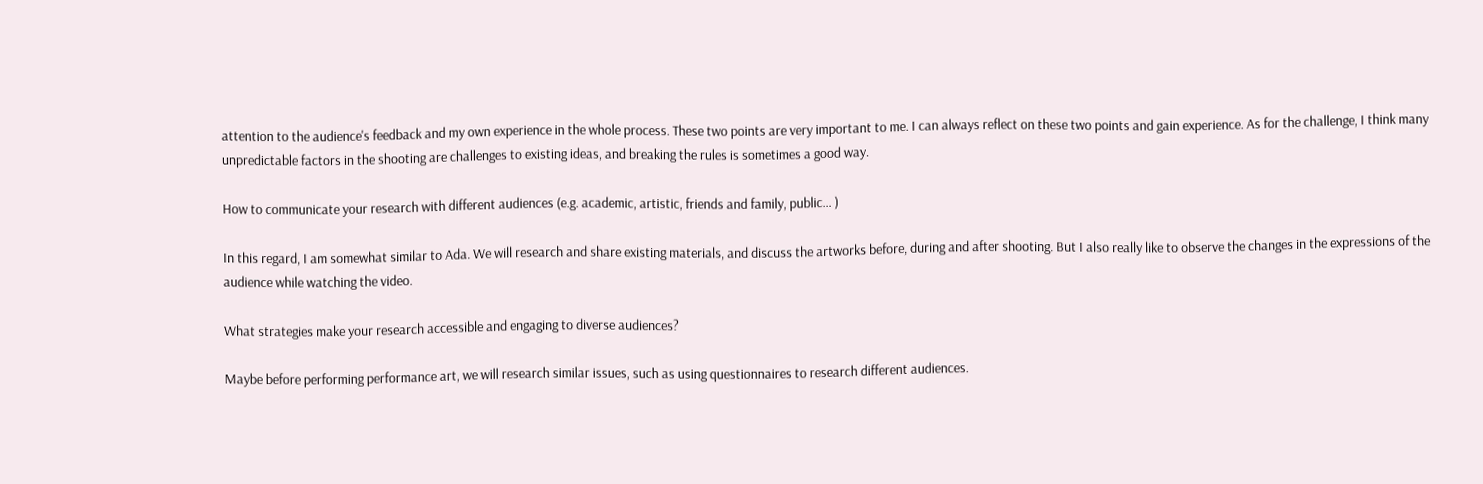attention to the audience's feedback and my own experience in the whole process. These two points are very important to me. I can always reflect on these two points and gain experience. As for the challenge, I think many unpredictable factors in the shooting are challenges to existing ideas, and breaking the rules is sometimes a good way.

How to communicate your research with different audiences (e.g. academic, artistic, friends and family, public… )

In this regard, I am somewhat similar to Ada. We will research and share existing materials, and discuss the artworks before, during and after shooting. But I also really like to observe the changes in the expressions of the audience while watching the video.

What strategies make your research accessible and engaging to diverse audiences?

Maybe before performing performance art, we will research similar issues, such as using questionnaires to research different audiences.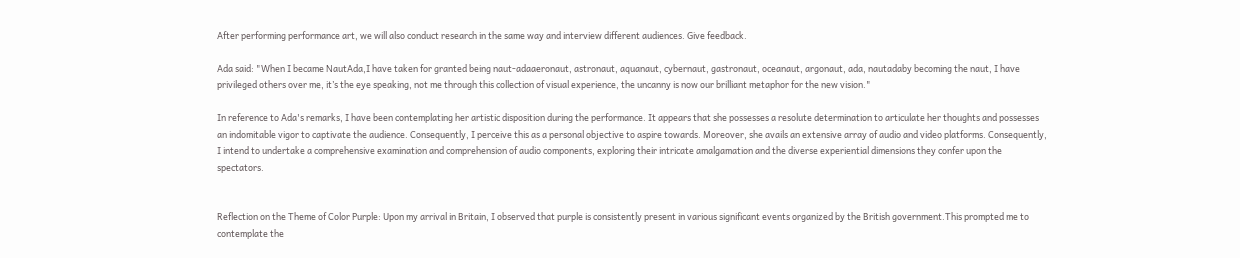After performing performance art, we will also conduct research in the same way and interview different audiences. Give feedback.

Ada said: "When I became NautAda,I have taken for granted being naut-adaaeronaut, astronaut, aquanaut, cybernaut, gastronaut, oceanaut, argonaut, ada, nautadaby becoming the naut, I have privileged others over me, it’s the eye speaking, not me through this collection of visual experience, the uncanny is now our brilliant metaphor for the new vision."

In reference to Ada's remarks, I have been contemplating her artistic disposition during the performance. It appears that she possesses a resolute determination to articulate her thoughts and possesses an indomitable vigor to captivate the audience. Consequently, I perceive this as a personal objective to aspire towards. Moreover, she avails an extensive array of audio and video platforms. Consequently, I intend to undertake a comprehensive examination and comprehension of audio components, exploring their intricate amalgamation and the diverse experiential dimensions they confer upon the spectators.


Reflection on the Theme of Color Purple: Upon my arrival in Britain, I observed that purple is consistently present in various significant events organized by the British government.This prompted me to contemplate the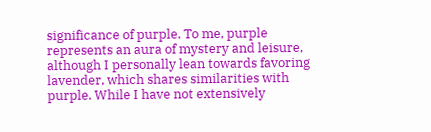significance of purple. To me, purple represents an aura of mystery and leisure, although I personally lean towards favoring lavender, which shares similarities with purple. While I have not extensively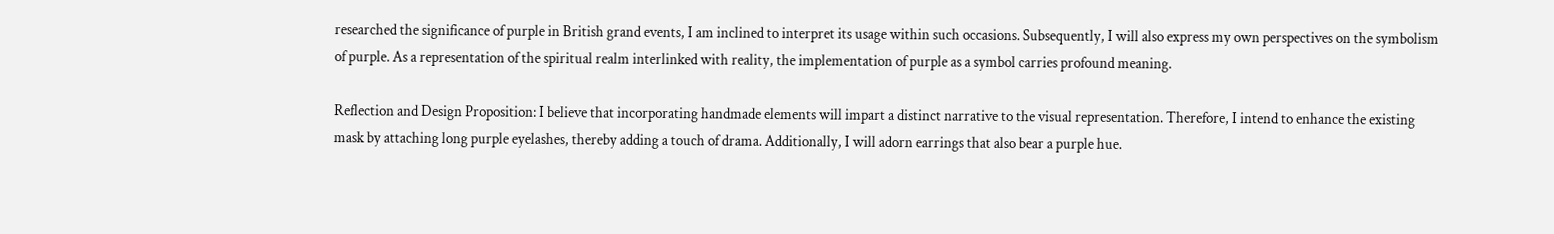researched the significance of purple in British grand events, I am inclined to interpret its usage within such occasions. Subsequently, I will also express my own perspectives on the symbolism of purple. As a representation of the spiritual realm interlinked with reality, the implementation of purple as a symbol carries profound meaning.

Reflection and Design Proposition: I believe that incorporating handmade elements will impart a distinct narrative to the visual representation. Therefore, I intend to enhance the existing mask by attaching long purple eyelashes, thereby adding a touch of drama. Additionally, I will adorn earrings that also bear a purple hue.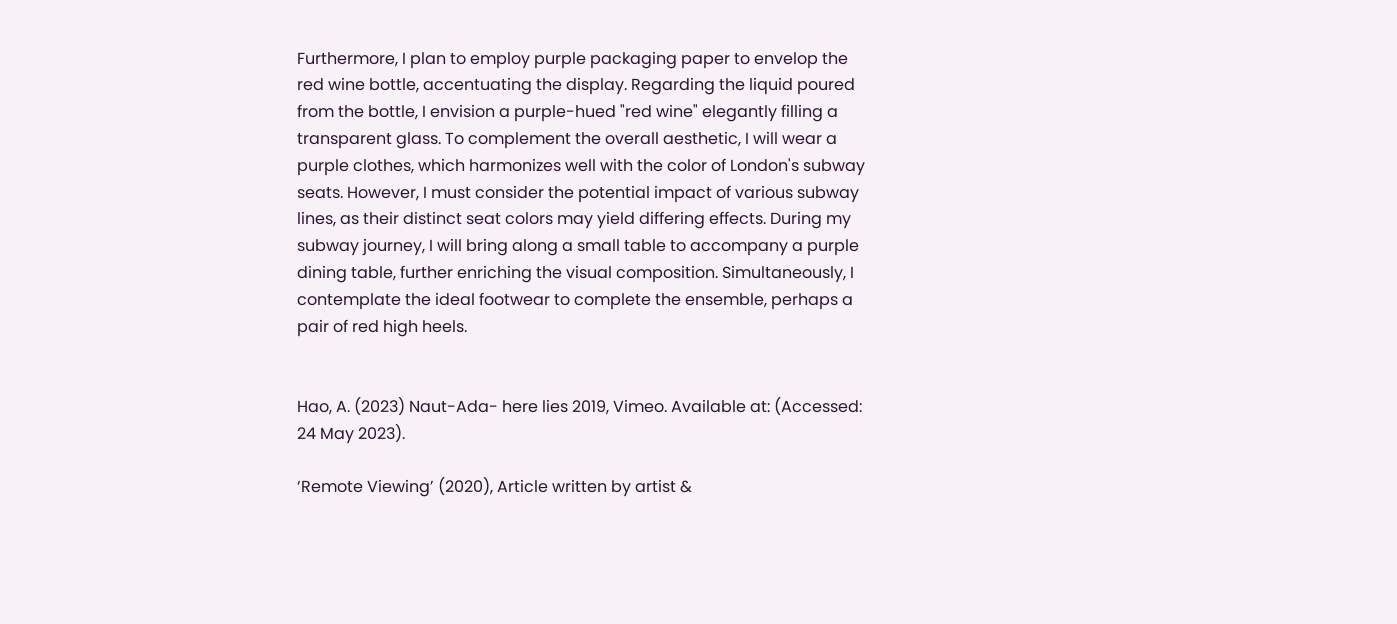Furthermore, I plan to employ purple packaging paper to envelop the red wine bottle, accentuating the display. Regarding the liquid poured from the bottle, I envision a purple-hued "red wine" elegantly filling a transparent glass. To complement the overall aesthetic, I will wear a purple clothes, which harmonizes well with the color of London's subway seats. However, I must consider the potential impact of various subway lines, as their distinct seat colors may yield differing effects. During my subway journey, I will bring along a small table to accompany a purple dining table, further enriching the visual composition. Simultaneously, I contemplate the ideal footwear to complete the ensemble, perhaps a pair of red high heels.


Hao, A. (2023) Naut-Ada- here lies 2019, Vimeo. Available at: (Accessed: 24 May 2023).

‘Remote Viewing’ (2020), Article written by artist &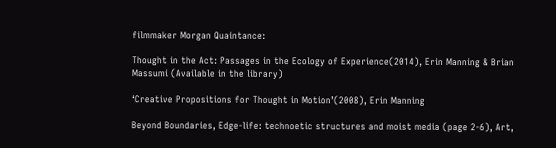filmmaker Morgan Quaintance:

Thought in the Act: Passages in the Ecology of Experience(2014), Erin Manning & Brian Massumi (Available in the library)

‘Creative Propositions for Thought in Motion’(2008), Erin Manning

Beyond Boundaries, Edge-life: technoetic structures and moist media (page 2-6), Art,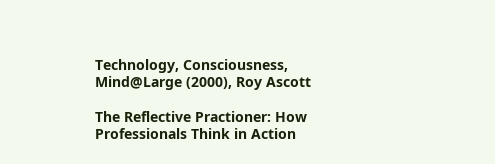Technology, Consciousness, Mind@Large (2000), Roy Ascott

The Reflective Practioner: How Professionals Think in Action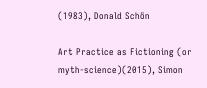(1983), Donald Schön

Art Practice as Fictioning (or myth-science)(2015), Simon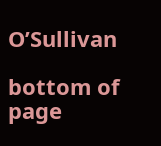O’Sullivan

bottom of page